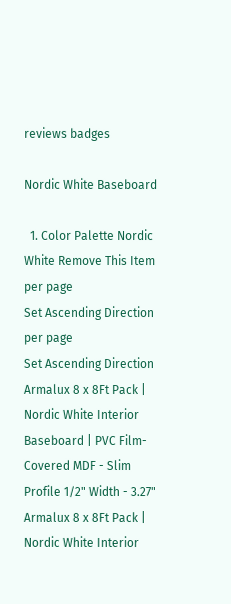reviews badges

Nordic White Baseboard

  1. Color Palette Nordic White Remove This Item
per page
Set Ascending Direction
per page
Set Ascending Direction
Armalux 8 x 8Ft Pack | Nordic White Interior Baseboard | PVC Film-Covered MDF - Slim Profile 1/2" Width - 3.27"
Armalux 8 x 8Ft Pack | Nordic White Interior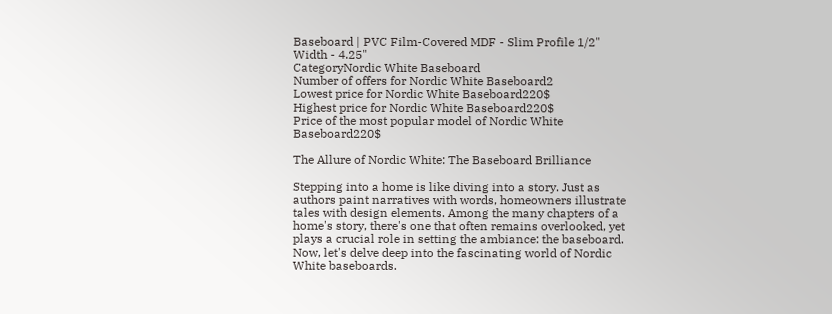Baseboard | PVC Film-Covered MDF - Slim Profile 1/2" Width - 4.25"
CategoryNordic White Baseboard
Number of offers for Nordic White Baseboard2
Lowest price for Nordic White Baseboard220$
Highest price for Nordic White Baseboard220$
Price of the most popular model of Nordic White Baseboard220$

The Allure of Nordic White: The Baseboard Brilliance

Stepping into a home is like diving into a story. Just as authors paint narratives with words, homeowners illustrate tales with design elements. Among the many chapters of a home's story, there's one that often remains overlooked, yet plays a crucial role in setting the ambiance: the baseboard. Now, let's delve deep into the fascinating world of Nordic White baseboards.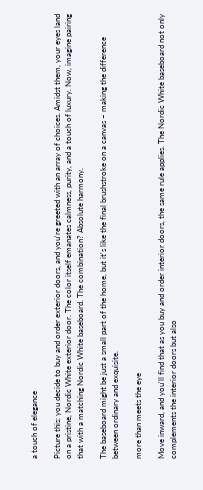a touch of elegance

Picture this: you decide to buy and order exterior doors, and you're greeted with an array of choices. Amidst them, your eyes land on a pristine, Nordic White exterior door. The color itself emanates calmness, purity, and a touch of luxury. Now, imagine pairing that with a matching Nordic White baseboard. The combination? Absolute harmony.

The baseboard might be just a small part of the home, but it's like the final brushstroke on a canvas – making the difference between ordinary and exquisite.

more than meets the eye

Move inward, and you'll find that as you buy and order interior doors, the same rule applies. The Nordic White baseboard not only complements the interior doors but also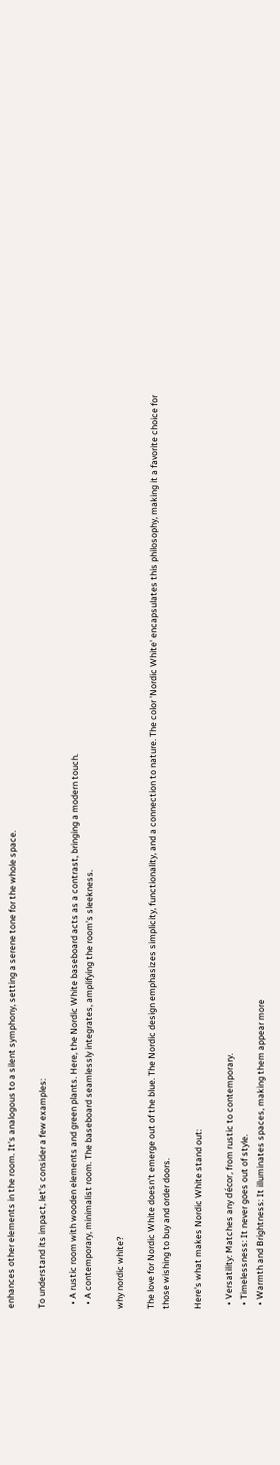enhances other elements in the room. It's analogous to a silent symphony, setting a serene tone for the whole space.

To understand its impact, let's consider a few examples:

  • A rustic room with wooden elements and green plants. Here, the Nordic White baseboard acts as a contrast, bringing a modern touch.
  • A contemporary, minimalist room. The baseboard seamlessly integrates, amplifying the room's sleekness.

why nordic white?

The love for Nordic White doesn't emerge out of the blue. The Nordic design emphasizes simplicity, functionality, and a connection to nature. The color 'Nordic White' encapsulates this philosophy, making it a favorite choice for those wishing to buy and order doors.

Here's what makes Nordic White stand out:

  • Versatility: Matches any décor, from rustic to contemporary.
  • Timelessness: It never goes out of style.
  • Warmth and Brightness: It illuminates spaces, making them appear more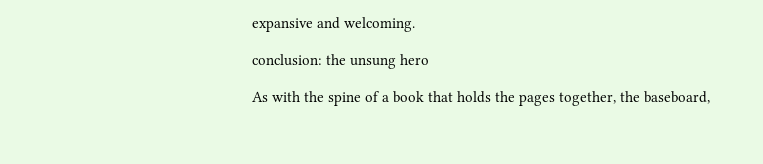expansive and welcoming.

conclusion: the unsung hero

As with the spine of a book that holds the pages together, the baseboard,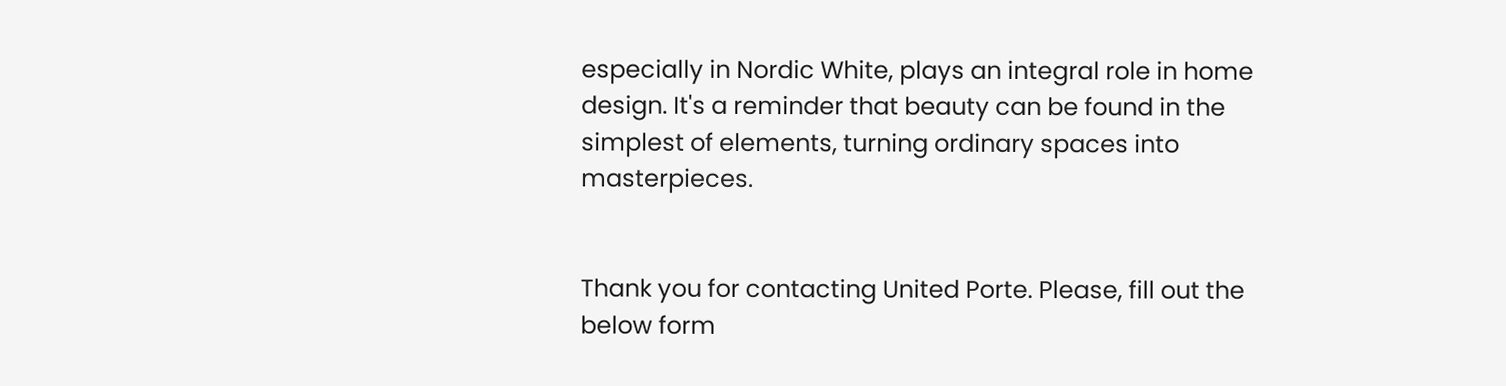especially in Nordic White, plays an integral role in home design. It's a reminder that beauty can be found in the simplest of elements, turning ordinary spaces into masterpieces.


Thank you for contacting United Porte. Please, fill out the below form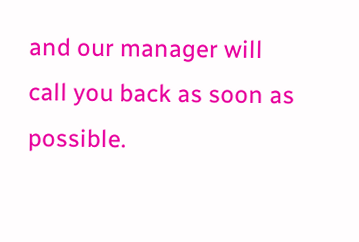and our manager will call you back as soon as possible.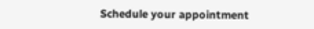Schedule your appointment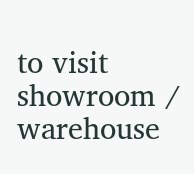to visit showroom / warehouse